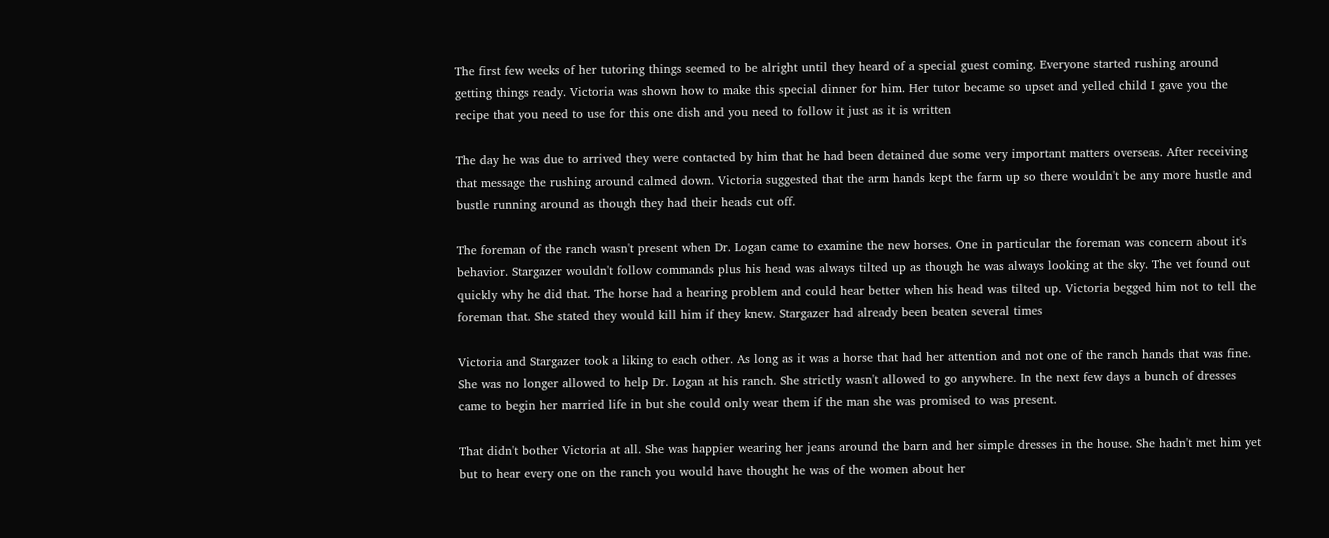The first few weeks of her tutoring things seemed to be alright until they heard of a special guest coming. Everyone started rushing around getting things ready. Victoria was shown how to make this special dinner for him. Her tutor became so upset and yelled child I gave you the recipe that you need to use for this one dish and you need to follow it just as it is written

The day he was due to arrived they were contacted by him that he had been detained due some very important matters overseas. After receiving that message the rushing around calmed down. Victoria suggested that the arm hands kept the farm up so there wouldn't be any more hustle and bustle running around as though they had their heads cut off.

The foreman of the ranch wasn't present when Dr. Logan came to examine the new horses. One in particular the foreman was concern about it's behavior. Stargazer wouldn't follow commands plus his head was always tilted up as though he was always looking at the sky. The vet found out quickly why he did that. The horse had a hearing problem and could hear better when his head was tilted up. Victoria begged him not to tell the foreman that. She stated they would kill him if they knew. Stargazer had already been beaten several times

Victoria and Stargazer took a liking to each other. As long as it was a horse that had her attention and not one of the ranch hands that was fine. She was no longer allowed to help Dr. Logan at his ranch. She strictly wasn't allowed to go anywhere. In the next few days a bunch of dresses came to begin her married life in but she could only wear them if the man she was promised to was present.

That didn't bother Victoria at all. She was happier wearing her jeans around the barn and her simple dresses in the house. She hadn't met him yet but to hear every one on the ranch you would have thought he was of the women about her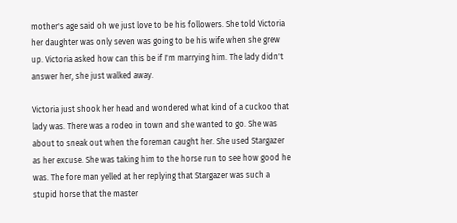mother's age said oh we just love to be his followers. She told Victoria her daughter was only seven was going to be his wife when she grew up. Victoria asked how can this be if I'm marrying him. The lady didn't answer her, she just walked away.

Victoria just shook her head and wondered what kind of a cuckoo that lady was. There was a rodeo in town and she wanted to go. She was about to sneak out when the foreman caught her. She used Stargazer as her excuse. She was taking him to the horse run to see how good he was. The fore man yelled at her replying that Stargazer was such a stupid horse that the master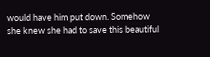would have him put down. Somehow she knew she had to save this beautiful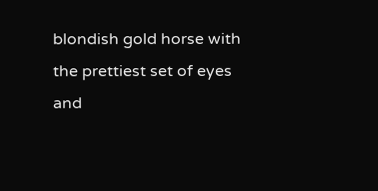blondish gold horse with the prettiest set of eyes and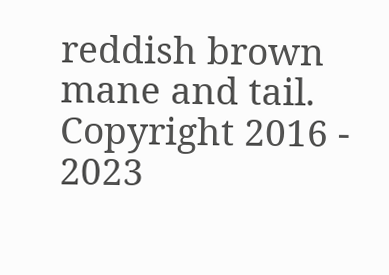reddish brown mane and tail. Copyright 2016 - 2023